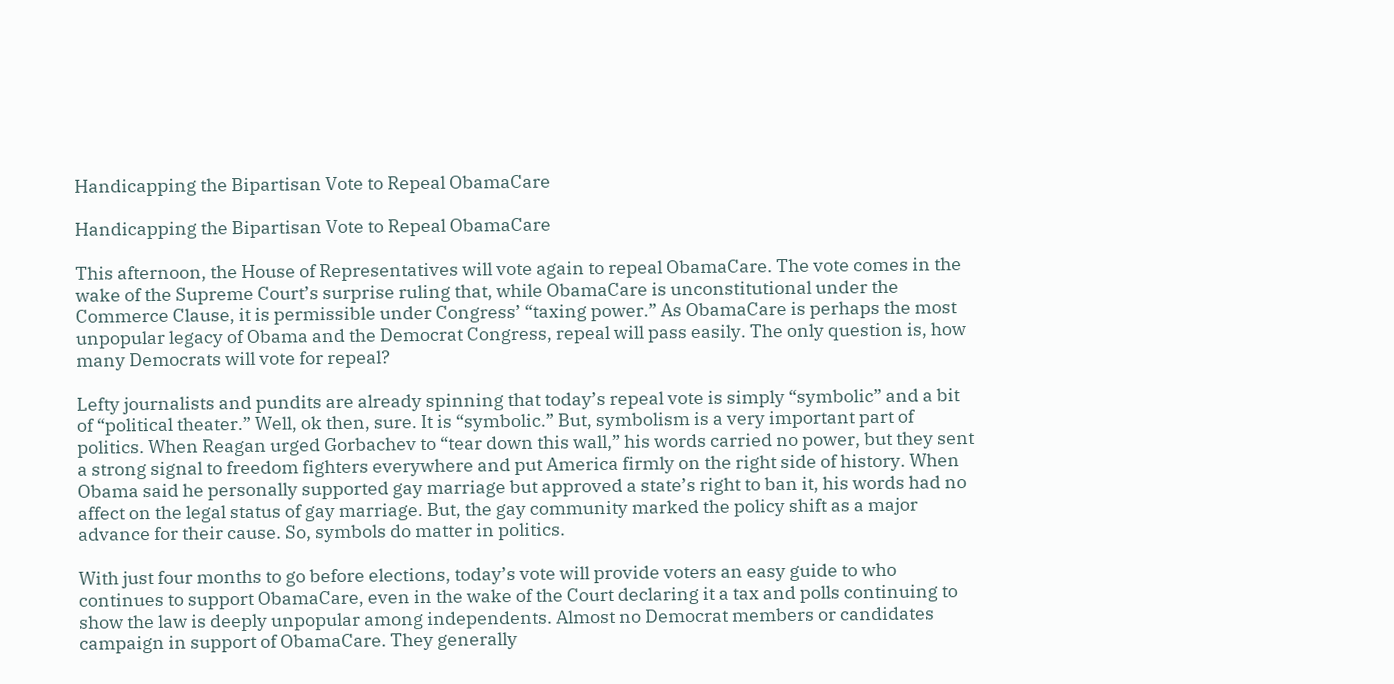Handicapping the Bipartisan Vote to Repeal ObamaCare

Handicapping the Bipartisan Vote to Repeal ObamaCare

This afternoon, the House of Representatives will vote again to repeal ObamaCare. The vote comes in the wake of the Supreme Court’s surprise ruling that, while ObamaCare is unconstitutional under the Commerce Clause, it is permissible under Congress’ “taxing power.” As ObamaCare is perhaps the most unpopular legacy of Obama and the Democrat Congress, repeal will pass easily. The only question is, how many Democrats will vote for repeal?

Lefty journalists and pundits are already spinning that today’s repeal vote is simply “symbolic” and a bit of “political theater.” Well, ok then, sure. It is “symbolic.” But, symbolism is a very important part of politics. When Reagan urged Gorbachev to “tear down this wall,” his words carried no power, but they sent a strong signal to freedom fighters everywhere and put America firmly on the right side of history. When Obama said he personally supported gay marriage but approved a state’s right to ban it, his words had no affect on the legal status of gay marriage. But, the gay community marked the policy shift as a major advance for their cause. So, symbols do matter in politics.

With just four months to go before elections, today’s vote will provide voters an easy guide to who continues to support ObamaCare, even in the wake of the Court declaring it a tax and polls continuing to show the law is deeply unpopular among independents. Almost no Democrat members or candidates campaign in support of ObamaCare. They generally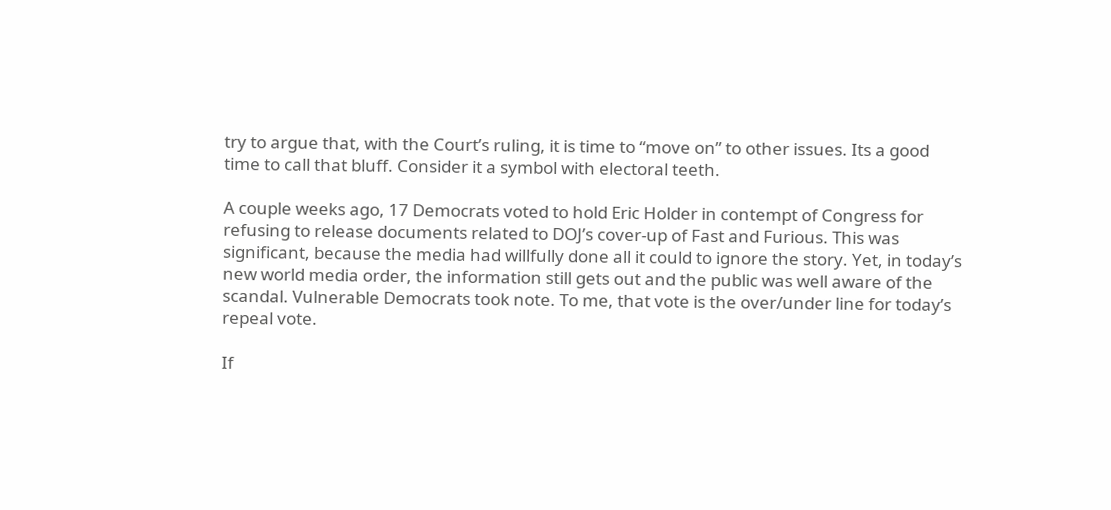try to argue that, with the Court’s ruling, it is time to “move on” to other issues. Its a good time to call that bluff. Consider it a symbol with electoral teeth.

A couple weeks ago, 17 Democrats voted to hold Eric Holder in contempt of Congress for refusing to release documents related to DOJ’s cover-up of Fast and Furious. This was significant, because the media had willfully done all it could to ignore the story. Yet, in today’s new world media order, the information still gets out and the public was well aware of the scandal. Vulnerable Democrats took note. To me, that vote is the over/under line for today’s repeal vote.

If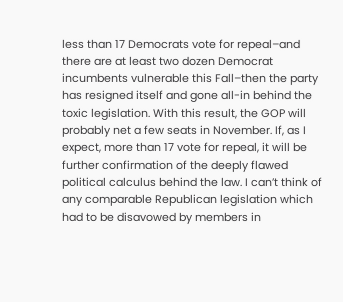less than 17 Democrats vote for repeal–and there are at least two dozen Democrat incumbents vulnerable this Fall–then the party has resigned itself and gone all-in behind the toxic legislation. With this result, the GOP will probably net a few seats in November. If, as I expect, more than 17 vote for repeal, it will be further confirmation of the deeply flawed political calculus behind the law. I can’t think of any comparable Republican legislation which had to be disavowed by members in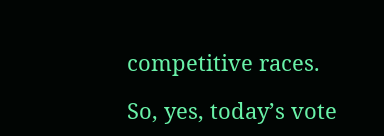competitive races.

So, yes, today’s vote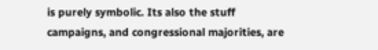is purely symbolic. Its also the stuff campaigns, and congressional majorities, are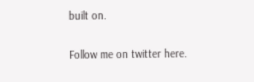built on.

Follow me on twitter here.